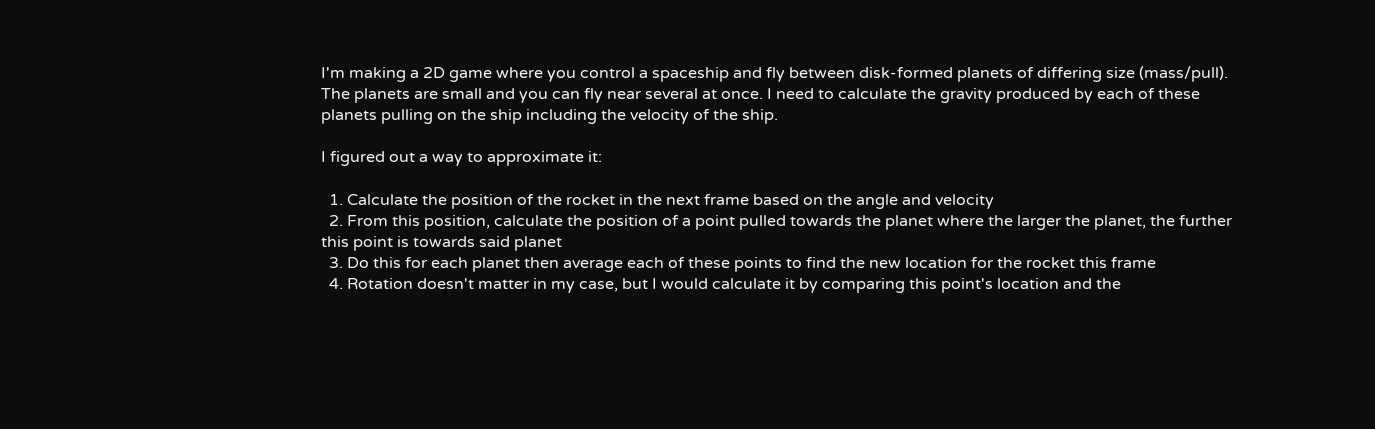I'm making a 2D game where you control a spaceship and fly between disk-formed planets of differing size (mass/pull). The planets are small and you can fly near several at once. I need to calculate the gravity produced by each of these planets pulling on the ship including the velocity of the ship.

I figured out a way to approximate it:

  1. Calculate the position of the rocket in the next frame based on the angle and velocity
  2. From this position, calculate the position of a point pulled towards the planet where the larger the planet, the further this point is towards said planet
  3. Do this for each planet then average each of these points to find the new location for the rocket this frame
  4. Rotation doesn't matter in my case, but I would calculate it by comparing this point's location and the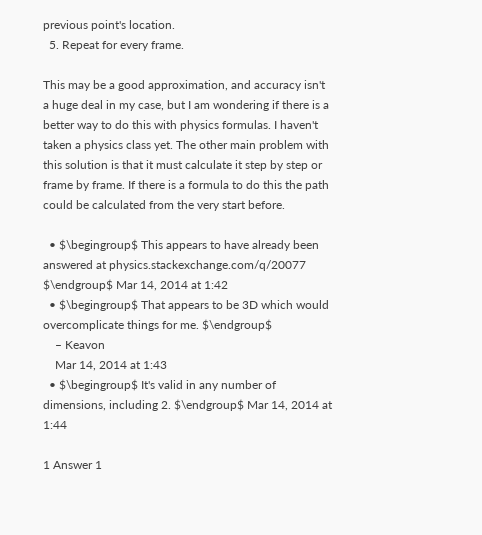previous point's location.
  5. Repeat for every frame.

This may be a good approximation, and accuracy isn't a huge deal in my case, but I am wondering if there is a better way to do this with physics formulas. I haven't taken a physics class yet. The other main problem with this solution is that it must calculate it step by step or frame by frame. If there is a formula to do this the path could be calculated from the very start before.

  • $\begingroup$ This appears to have already been answered at physics.stackexchange.com/q/20077 $\endgroup$ Mar 14, 2014 at 1:42
  • $\begingroup$ That appears to be 3D which would overcomplicate things for me. $\endgroup$
    – Keavon
    Mar 14, 2014 at 1:43
  • $\begingroup$ It's valid in any number of dimensions, including 2. $\endgroup$ Mar 14, 2014 at 1:44

1 Answer 1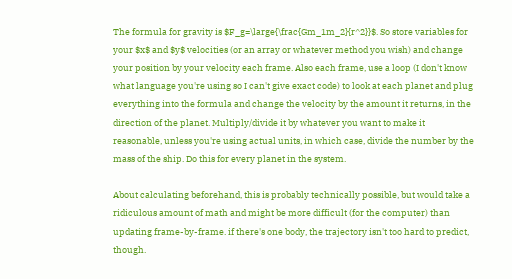The formula for gravity is $F_g=\large{\frac{Gm_1m_2}{r^2}}$. So store variables for your $x$ and $y$ velocities (or an array or whatever method you wish) and change your position by your velocity each frame. Also each frame, use a loop (I don't know what language you're using so I can't give exact code) to look at each planet and plug everything into the formula and change the velocity by the amount it returns, in the direction of the planet. Multiply/divide it by whatever you want to make it reasonable, unless you're using actual units, in which case, divide the number by the mass of the ship. Do this for every planet in the system.

About calculating beforehand, this is probably technically possible, but would take a ridiculous amount of math and might be more difficult (for the computer) than updating frame-by-frame. if there's one body, the trajectory isn't too hard to predict, though.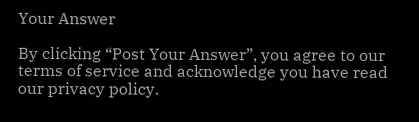Your Answer

By clicking “Post Your Answer”, you agree to our terms of service and acknowledge you have read our privacy policy.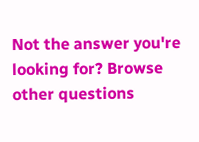Not the answer you're looking for? Browse other questions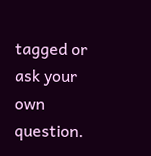tagged or ask your own question.